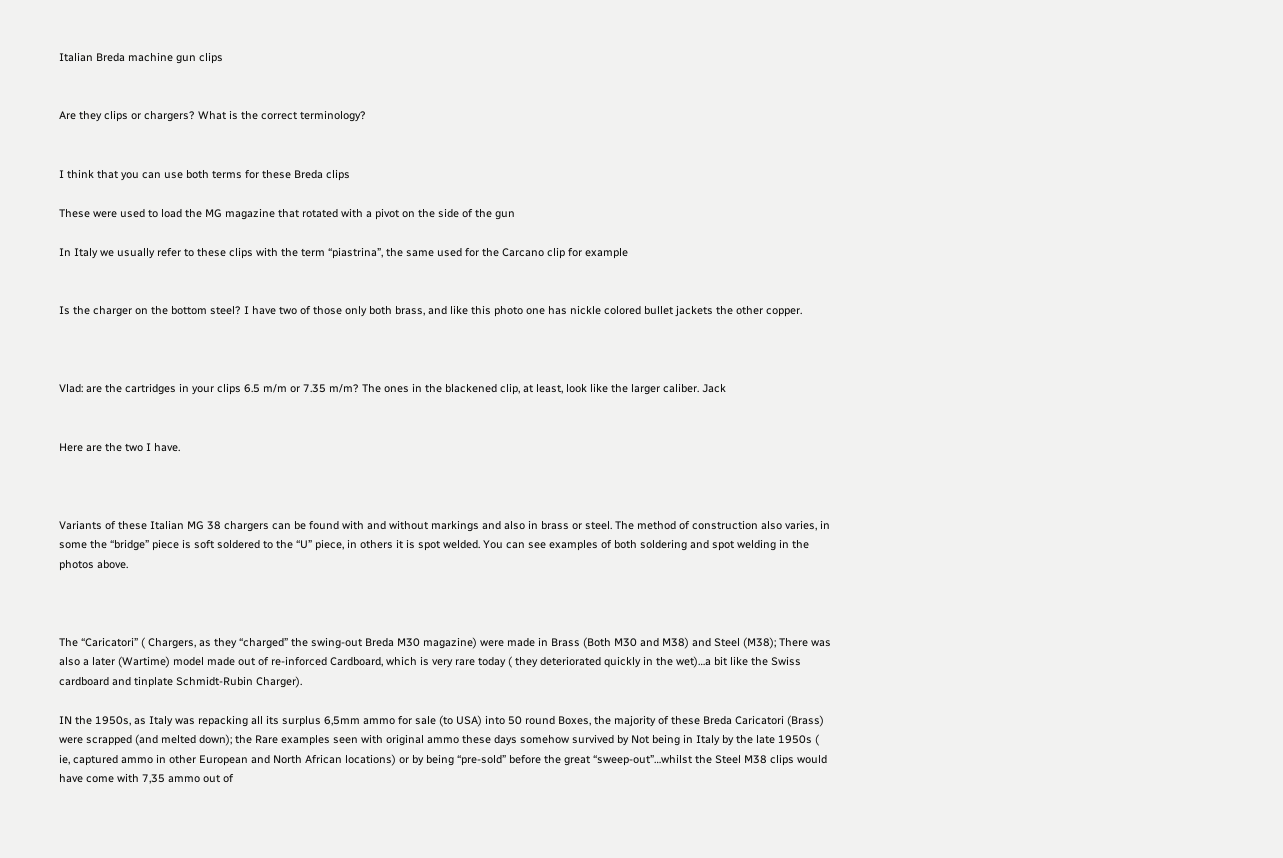Italian Breda machine gun clips


Are they clips or chargers? What is the correct terminology?


I think that you can use both terms for these Breda clips

These were used to load the MG magazine that rotated with a pivot on the side of the gun

In Italy we usually refer to these clips with the term “piastrina”, the same used for the Carcano clip for example


Is the charger on the bottom steel? I have two of those only both brass, and like this photo one has nickle colored bullet jackets the other copper.



Vlad: are the cartridges in your clips 6.5 m/m or 7.35 m/m? The ones in the blackened clip, at least, look like the larger caliber. Jack


Here are the two I have.



Variants of these Italian MG 38 chargers can be found with and without markings and also in brass or steel. The method of construction also varies, in some the “bridge” piece is soft soldered to the “U” piece, in others it is spot welded. You can see examples of both soldering and spot welding in the photos above.



The “Caricatori” ( Chargers, as they “charged” the swing-out Breda M30 magazine) were made in Brass (Both M30 and M38) and Steel (M38); There was also a later (Wartime) model made out of re-inforced Cardboard, which is very rare today ( they deteriorated quickly in the wet)…a bit like the Swiss cardboard and tinplate Schmidt-Rubin Charger).

IN the 1950s, as Italy was repacking all its surplus 6,5mm ammo for sale (to USA) into 50 round Boxes, the majority of these Breda Caricatori (Brass) were scrapped (and melted down); the Rare examples seen with original ammo these days somehow survived by Not being in Italy by the late 1950s ( ie, captured ammo in other European and North African locations) or by being “pre-sold” before the great “sweep-out”…whilst the Steel M38 clips would have come with 7,35 ammo out of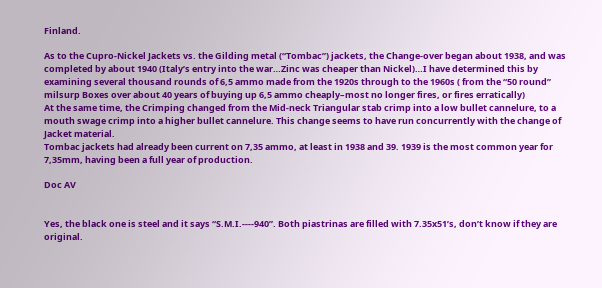Finland.

As to the Cupro-Nickel Jackets vs. the Gilding metal (“Tombac”) jackets, the Change-over began about 1938, and was completed by about 1940 (Italy’s entry into the war…Zinc was cheaper than Nickel)…I have determined this by examining several thousand rounds of 6,5 ammo made from the 1920s through to the 1960s ( from the “50 round” milsurp Boxes over about 40 years of buying up 6,5 ammo cheaply–most no longer fires, or fires erratically)
At the same time, the Crimping changed from the Mid-neck Triangular stab crimp into a low bullet cannelure, to a mouth swage crimp into a higher bullet cannelure. This change seems to have run concurrently with the change of Jacket material.
Tombac jackets had already been current on 7,35 ammo, at least in 1938 and 39. 1939 is the most common year for 7,35mm, having been a full year of production.

Doc AV


Yes, the black one is steel and it says “S.M.I.----940”. Both piastrinas are filled with 7.35x51’s, don’t know if they are original.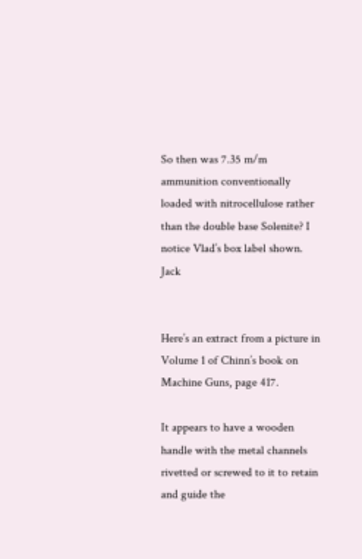So then was 7.35 m/m ammunition conventionally loaded with nitrocellulose rather than the double base Solenite? I notice Vlad’s box label shown. Jack


Here’s an extract from a picture in Volume 1 of Chinn’s book on Machine Guns, page 417.

It appears to have a wooden handle with the metal channels rivetted or screwed to it to retain and guide the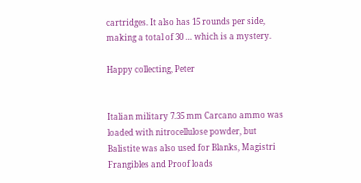cartridges. It also has 15 rounds per side, making a total of 30 … which is a mystery.

Happy collecting, Peter


Italian military 7.35 mm Carcano ammo was loaded with nitrocellulose powder, but Balistite was also used for Blanks, Magistri Frangibles and Proof loads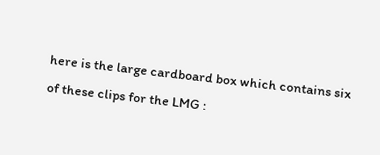here is the large cardboard box which contains six of these clips for the LMG :